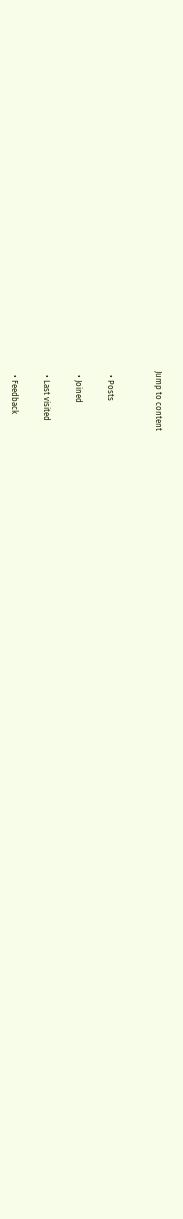Jump to content


  • Posts

  • Joined

  • Last visited

  • Feedback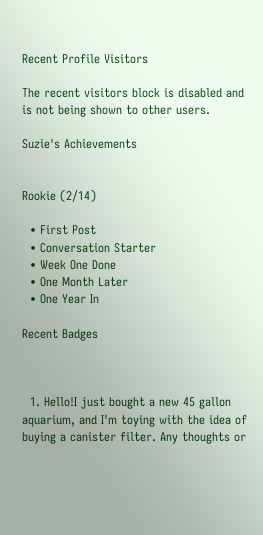Recent Profile Visitors

The recent visitors block is disabled and is not being shown to other users.

Suzie's Achievements


Rookie (2/14)

  • First Post
  • Conversation Starter
  • Week One Done
  • One Month Later
  • One Year In

Recent Badges



  1. Hello!I just bought a new 45 gallon aquarium, and I'm toying with the idea of buying a canister filter. Any thoughts or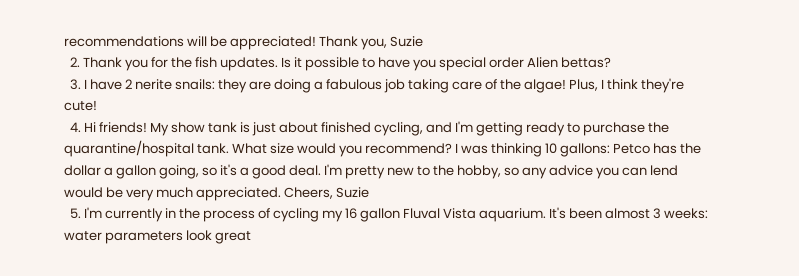recommendations will be appreciated! Thank you, Suzie
  2. Thank you for the fish updates. Is it possible to have you special order Alien bettas?
  3. I have 2 nerite snails: they are doing a fabulous job taking care of the algae! Plus, I think they're cute!
  4. Hi friends! My show tank is just about finished cycling, and I'm getting ready to purchase the quarantine/hospital tank. What size would you recommend? I was thinking 10 gallons: Petco has the dollar a gallon going, so it's a good deal. I'm pretty new to the hobby, so any advice you can lend would be very much appreciated. Cheers, Suzie
  5. I'm currently in the process of cycling my 16 gallon Fluval Vista aquarium. It's been almost 3 weeks: water parameters look great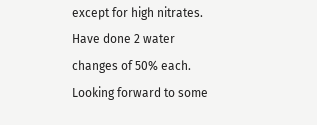except for high nitrates. Have done 2 water changes of 50% each. Looking forward to some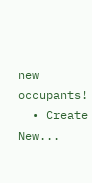new occupants!
  • Create New...